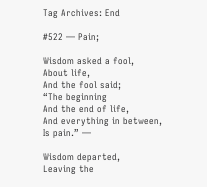Tag Archives: End

#522 — Pain;

Wisdom asked a fool,
About life,
And the fool said;
“The beginning
And the end of life,
And everything in between,
Is pain.” —

Wisdom departed,
Leaving the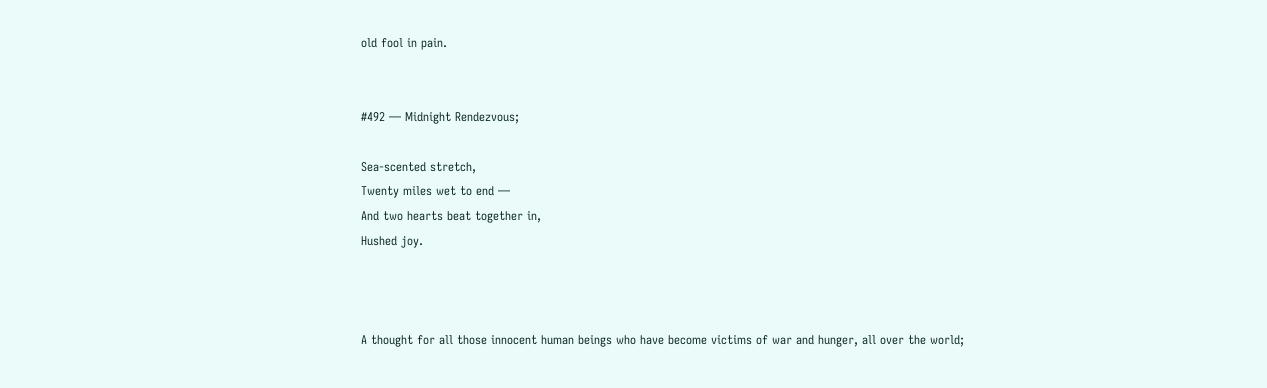old fool in pain.


#492 — Midnight Rendezvous;

Sea-scented stretch,
Twenty miles wet to end —
And two hearts beat together in,
Hushed joy.



A thought for all those innocent human beings who have become victims of war and hunger, all over the world;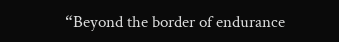“Beyond the border of endurance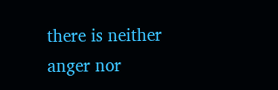there is neither anger nor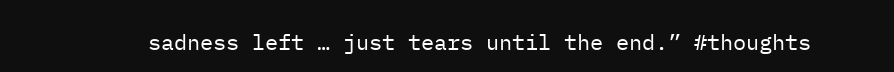sadness left … just tears until the end.” #thoughts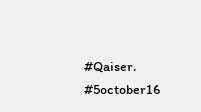#Qaiser. #5october16